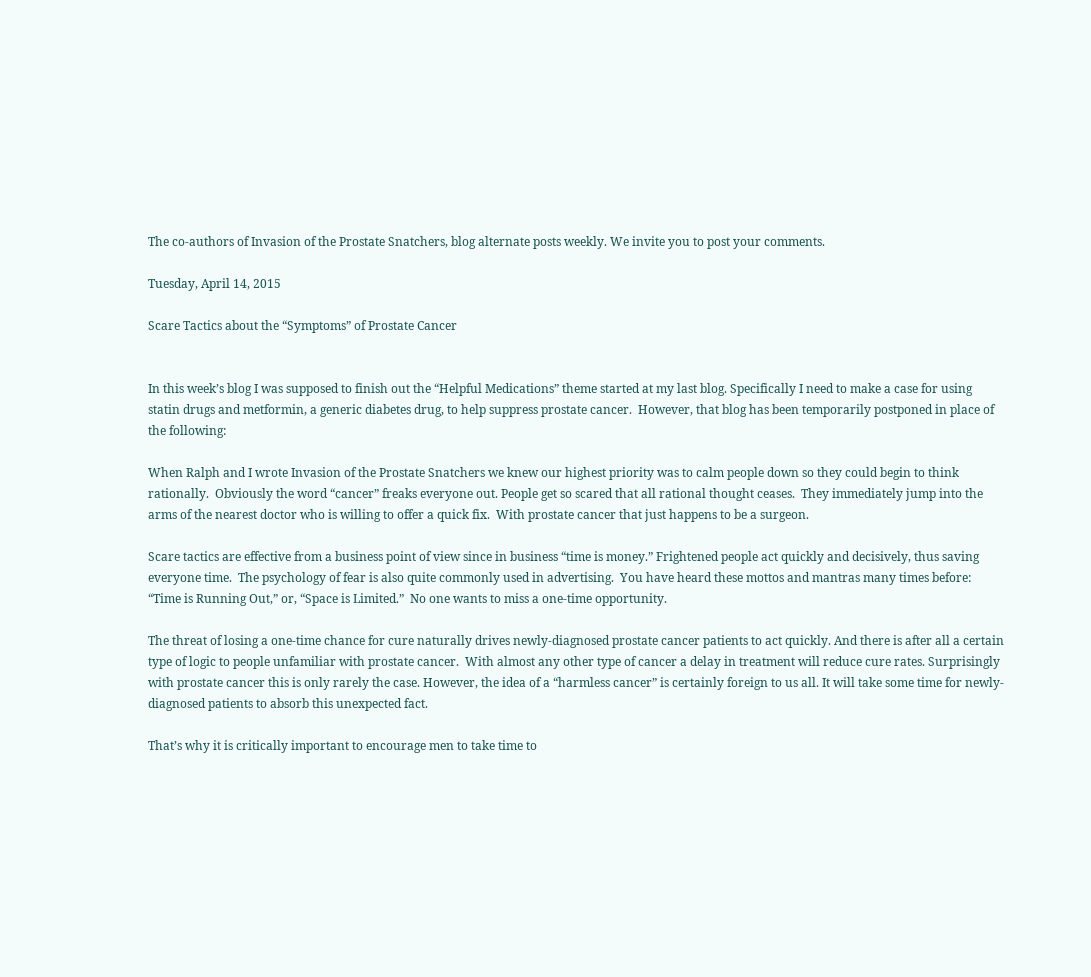The co-authors of Invasion of the Prostate Snatchers, blog alternate posts weekly. We invite you to post your comments.

Tuesday, April 14, 2015

Scare Tactics about the “Symptoms” of Prostate Cancer


In this week’s blog I was supposed to finish out the “Helpful Medications” theme started at my last blog. Specifically I need to make a case for using statin drugs and metformin, a generic diabetes drug, to help suppress prostate cancer.  However, that blog has been temporarily postponed in place of the following:

When Ralph and I wrote Invasion of the Prostate Snatchers we knew our highest priority was to calm people down so they could begin to think rationally.  Obviously the word “cancer” freaks everyone out. People get so scared that all rational thought ceases.  They immediately jump into the arms of the nearest doctor who is willing to offer a quick fix.  With prostate cancer that just happens to be a surgeon.

Scare tactics are effective from a business point of view since in business “time is money.” Frightened people act quickly and decisively, thus saving everyone time.  The psychology of fear is also quite commonly used in advertising.  You have heard these mottos and mantras many times before: “Time is Running Out,” or, “Space is Limited.”  No one wants to miss a one-time opportunity.

The threat of losing a one-time chance for cure naturally drives newly-diagnosed prostate cancer patients to act quickly. And there is after all a certain type of logic to people unfamiliar with prostate cancer.  With almost any other type of cancer a delay in treatment will reduce cure rates. Surprisingly with prostate cancer this is only rarely the case. However, the idea of a “harmless cancer” is certainly foreign to us all. It will take some time for newly-diagnosed patients to absorb this unexpected fact.

That’s why it is critically important to encourage men to take time to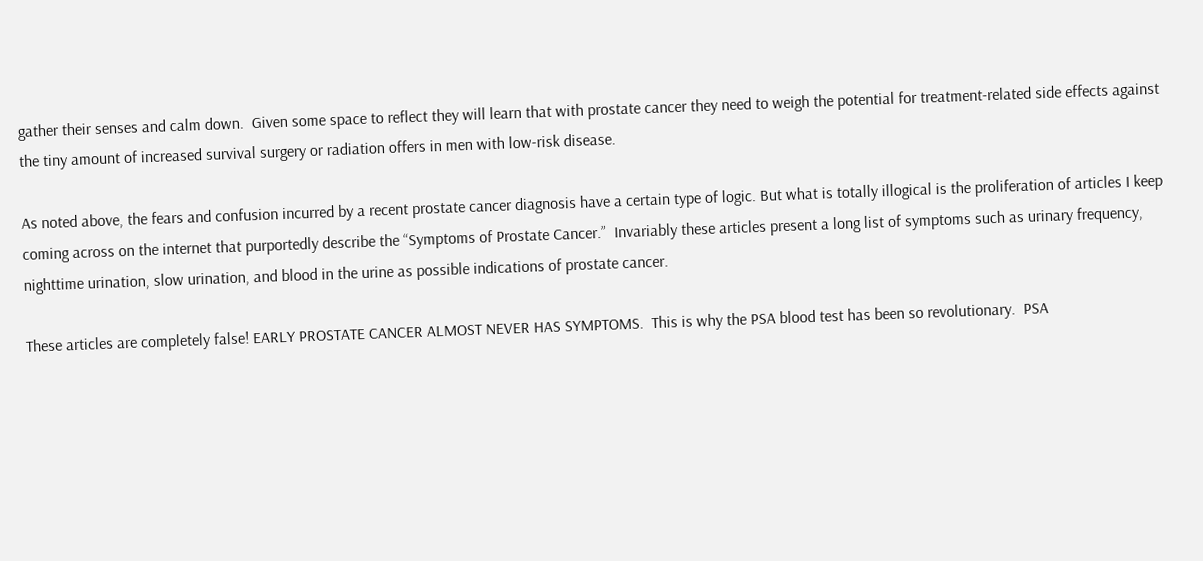gather their senses and calm down.  Given some space to reflect they will learn that with prostate cancer they need to weigh the potential for treatment-related side effects against the tiny amount of increased survival surgery or radiation offers in men with low-risk disease.

As noted above, the fears and confusion incurred by a recent prostate cancer diagnosis have a certain type of logic. But what is totally illogical is the proliferation of articles I keep coming across on the internet that purportedly describe the “Symptoms of Prostate Cancer.”  Invariably these articles present a long list of symptoms such as urinary frequency, nighttime urination, slow urination, and blood in the urine as possible indications of prostate cancer.

These articles are completely false! EARLY PROSTATE CANCER ALMOST NEVER HAS SYMPTOMS.  This is why the PSA blood test has been so revolutionary.  PSA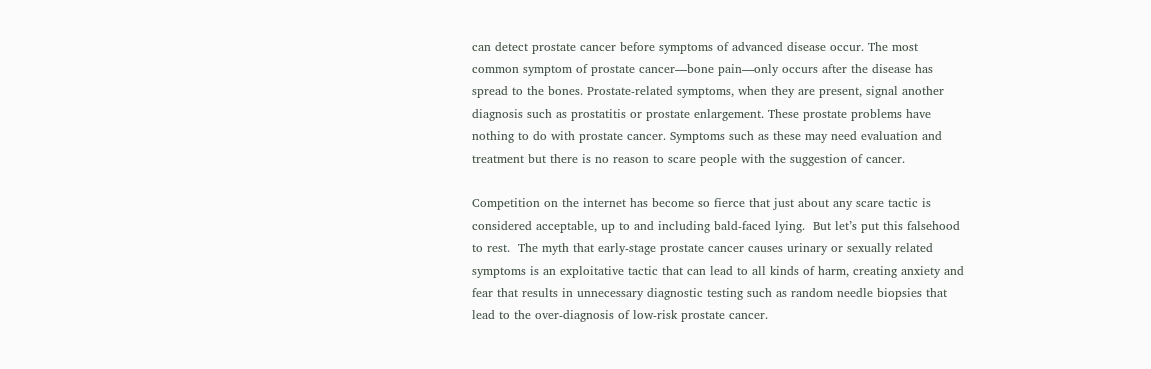can detect prostate cancer before symptoms of advanced disease occur. The most common symptom of prostate cancer—bone pain—only occurs after the disease has spread to the bones. Prostate-related symptoms, when they are present, signal another diagnosis such as prostatitis or prostate enlargement. These prostate problems have nothing to do with prostate cancer. Symptoms such as these may need evaluation and treatment but there is no reason to scare people with the suggestion of cancer.

Competition on the internet has become so fierce that just about any scare tactic is considered acceptable, up to and including bald-faced lying.  But let’s put this falsehood to rest.  The myth that early-stage prostate cancer causes urinary or sexually related symptoms is an exploitative tactic that can lead to all kinds of harm, creating anxiety and fear that results in unnecessary diagnostic testing such as random needle biopsies that lead to the over-diagnosis of low-risk prostate cancer.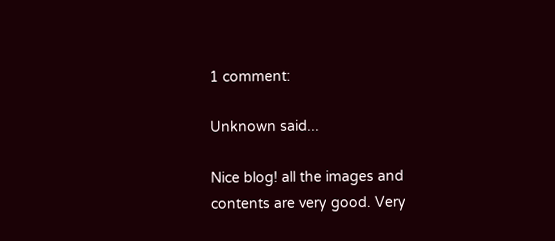1 comment:

Unknown said...

Nice blog! all the images and contents are very good. Very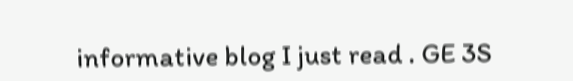informative blog I just read . GE 3S